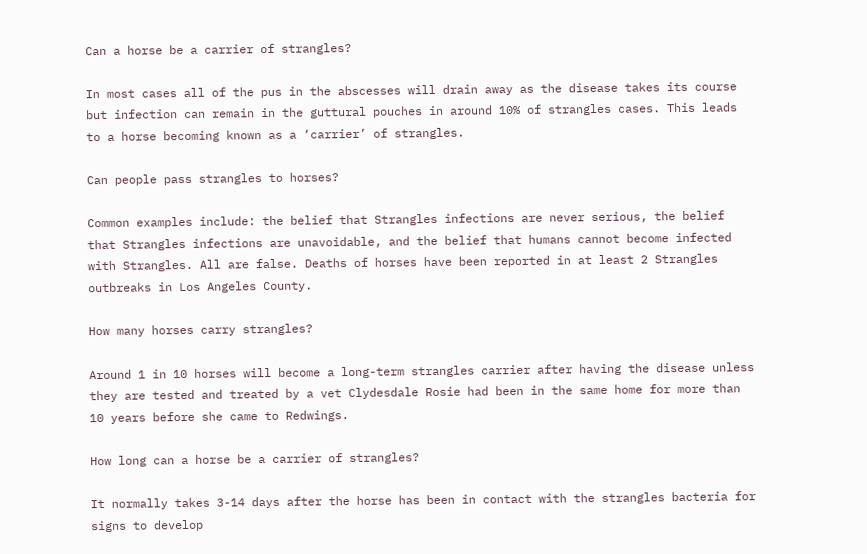Can a horse be a carrier of strangles?

In most cases all of the pus in the abscesses will drain away as the disease takes its course but infection can remain in the guttural pouches in around 10% of strangles cases. This leads to a horse becoming known as a ‘carrier’ of strangles.

Can people pass strangles to horses?

Common examples include: the belief that Strangles infections are never serious, the belief that Strangles infections are unavoidable, and the belief that humans cannot become infected with Strangles. All are false. Deaths of horses have been reported in at least 2 Strangles outbreaks in Los Angeles County.

How many horses carry strangles?

Around 1 in 10 horses will become a long-term strangles carrier after having the disease unless they are tested and treated by a vet Clydesdale Rosie had been in the same home for more than 10 years before she came to Redwings.

How long can a horse be a carrier of strangles?

It normally takes 3-14 days after the horse has been in contact with the strangles bacteria for signs to develop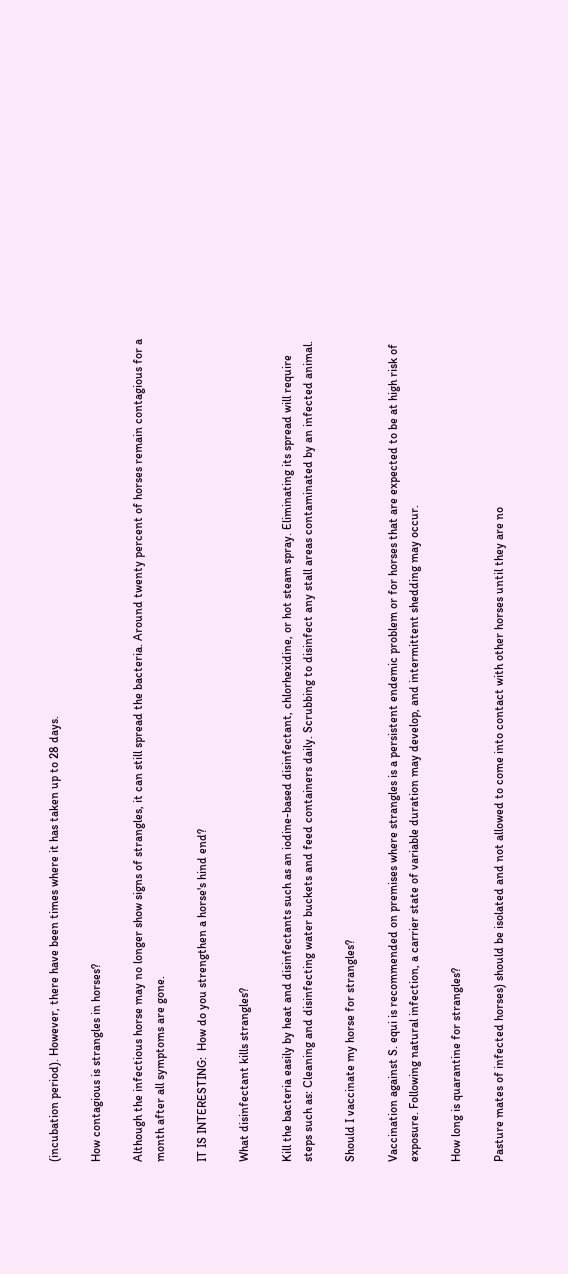(incubation period). However, there have been times where it has taken up to 28 days.

How contagious is strangles in horses?

Although the infectious horse may no longer show signs of strangles, it can still spread the bacteria. Around twenty percent of horses remain contagious for a month after all symptoms are gone.

IT IS INTERESTING:  How do you strengthen a horse's hind end?

What disinfectant kills strangles?

Kill the bacteria easily by heat and disinfectants such as an iodine-based disinfectant, chlorhexidine, or hot steam spray. Eliminating its spread will require steps such as: Cleaning and disinfecting water buckets and feed containers daily. Scrubbing to disinfect any stall areas contaminated by an infected animal.

Should I vaccinate my horse for strangles?

Vaccination against S. equi is recommended on premises where strangles is a persistent endemic problem or for horses that are expected to be at high risk of exposure. Following natural infection, a carrier state of variable duration may develop, and intermittent shedding may occur.

How long is quarantine for strangles?

Pasture mates of infected horses) should be isolated and not allowed to come into contact with other horses until they are no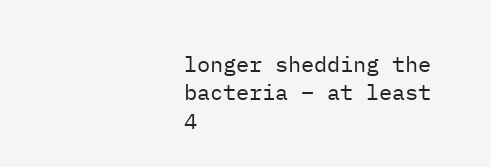longer shedding the bacteria – at least 4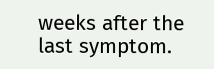weeks after the last symptom.